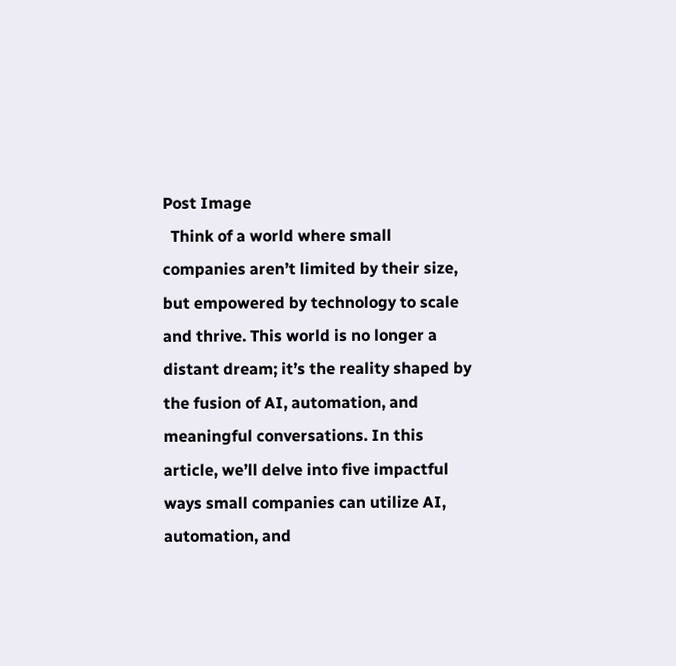Post Image
  Think of a world where small companies aren’t limited by their size, but empowered by technology to scale and thrive. This world is no longer a distant dream; it’s the reality shaped by the fusion of AI, automation, and meaningful conversations. In this article, we’ll delve into five impactful ways small companies can utilize AI, automation, and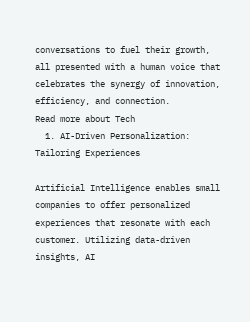conversations to fuel their growth, all presented with a human voice that celebrates the synergy of innovation, efficiency, and connection.
Read more about Tech
  1. AI-Driven Personalization: Tailoring Experiences

Artificial Intelligence enables small companies to offer personalized experiences that resonate with each customer. Utilizing data-driven insights, AI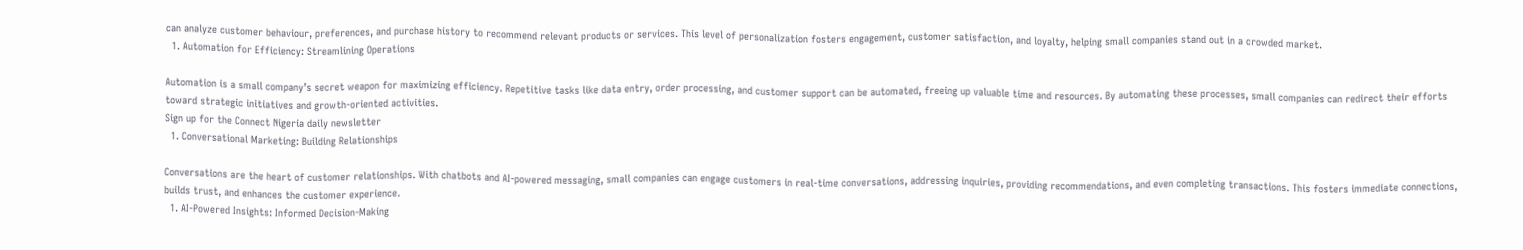can analyze customer behaviour, preferences, and purchase history to recommend relevant products or services. This level of personalization fosters engagement, customer satisfaction, and loyalty, helping small companies stand out in a crowded market.
  1. Automation for Efficiency: Streamlining Operations

Automation is a small company’s secret weapon for maximizing efficiency. Repetitive tasks like data entry, order processing, and customer support can be automated, freeing up valuable time and resources. By automating these processes, small companies can redirect their efforts toward strategic initiatives and growth-oriented activities.
Sign up for the Connect Nigeria daily newsletter
  1. Conversational Marketing: Building Relationships

Conversations are the heart of customer relationships. With chatbots and AI-powered messaging, small companies can engage customers in real-time conversations, addressing inquiries, providing recommendations, and even completing transactions. This fosters immediate connections, builds trust, and enhances the customer experience.
  1. AI-Powered Insights: Informed Decision-Making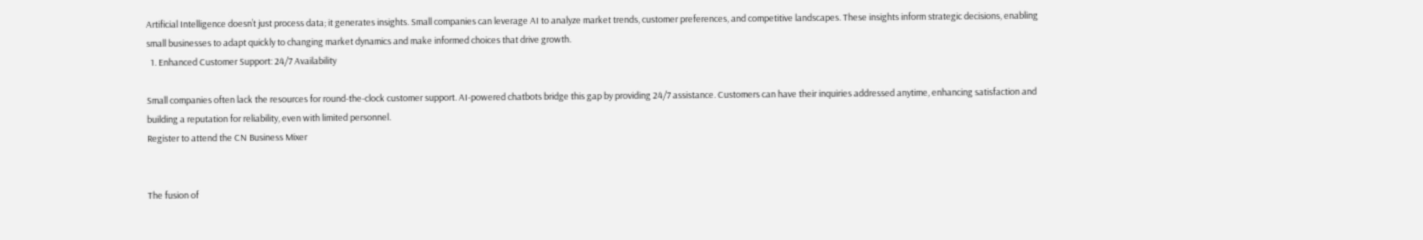Artificial Intelligence doesn’t just process data; it generates insights. Small companies can leverage AI to analyze market trends, customer preferences, and competitive landscapes. These insights inform strategic decisions, enabling small businesses to adapt quickly to changing market dynamics and make informed choices that drive growth.
  1. Enhanced Customer Support: 24/7 Availability

Small companies often lack the resources for round-the-clock customer support. AI-powered chatbots bridge this gap by providing 24/7 assistance. Customers can have their inquiries addressed anytime, enhancing satisfaction and building a reputation for reliability, even with limited personnel.
Register to attend the CN Business Mixer


The fusion of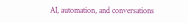AI, automation, and conversations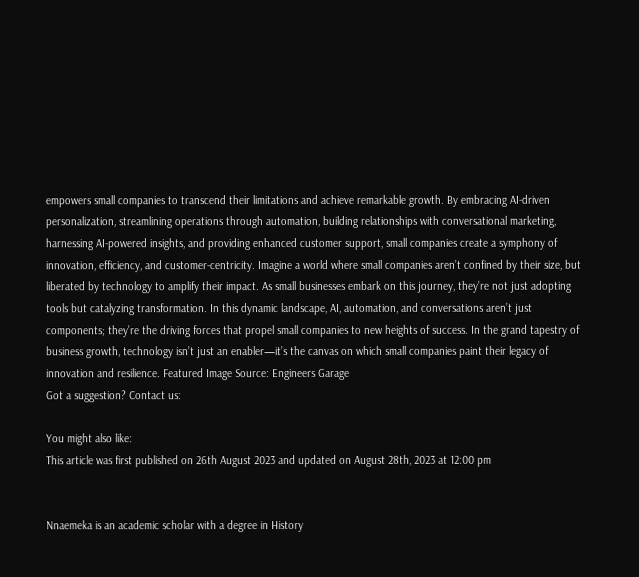empowers small companies to transcend their limitations and achieve remarkable growth. By embracing AI-driven personalization, streamlining operations through automation, building relationships with conversational marketing, harnessing AI-powered insights, and providing enhanced customer support, small companies create a symphony of innovation, efficiency, and customer-centricity. Imagine a world where small companies aren’t confined by their size, but liberated by technology to amplify their impact. As small businesses embark on this journey, they’re not just adopting tools but catalyzing transformation. In this dynamic landscape, AI, automation, and conversations aren’t just components; they’re the driving forces that propel small companies to new heights of success. In the grand tapestry of business growth, technology isn’t just an enabler—it’s the canvas on which small companies paint their legacy of innovation and resilience. Featured Image Source: Engineers Garage
Got a suggestion? Contact us:

You might also like:
This article was first published on 26th August 2023 and updated on August 28th, 2023 at 12:00 pm


Nnaemeka is an academic scholar with a degree in History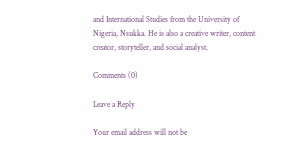and International Studies from the University of Nigeria, Nsukka. He is also a creative writer, content creator, storyteller, and social analyst.

Comments (0)

Leave a Reply

Your email address will not be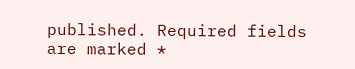published. Required fields are marked *